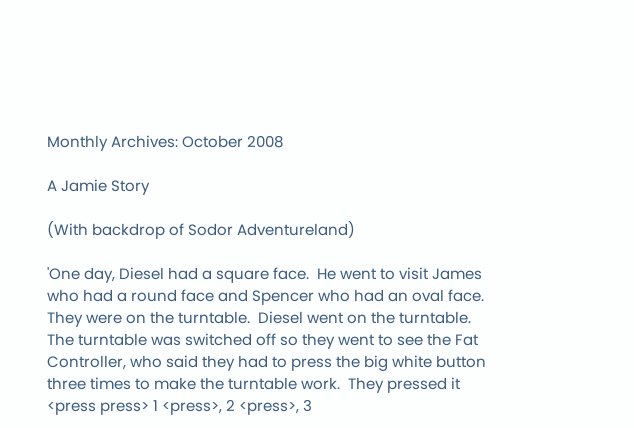Monthly Archives: October 2008

A Jamie Story

(With backdrop of Sodor Adventureland)

'One day, Diesel had a square face.  He went to visit James who had a round face and Spencer who had an oval face.  They were on the turntable.  Diesel went on the turntable.  The turntable was switched off so they went to see the Fat Controller, who said they had to press the big white button three times to make the turntable work.  They pressed it <press press> 1 <press>, 2 <press>, 3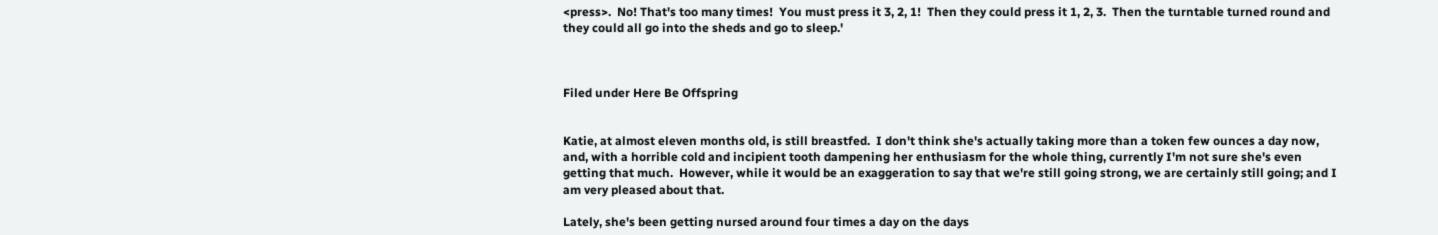<press>.  No! That's too many times!  You must press it 3, 2, 1!  Then they could press it 1, 2, 3.  Then the turntable turned round and they could all go into the sheds and go to sleep.'



Filed under Here Be Offspring


Katie, at almost eleven months old, is still breastfed.  I don't think she's actually taking more than a token few ounces a day now, and, with a horrible cold and incipient tooth dampening her enthusiasm for the whole thing, currently I'm not sure she's even getting that much.  However, while it would be an exaggeration to say that we're still going strong, we are certainly still going; and I am very pleased about that.

Lately, she's been getting nursed around four times a day on the days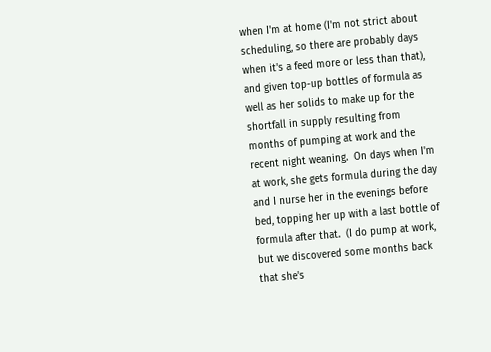when I'm at home (I'm not strict about scheduling, so there are probably days when it's a feed more or less than that), and given top-up bottles of formula as well as her solids to make up for the shortfall in supply resulting from months of pumping at work and the recent night weaning.  On days when I'm at work, she gets formula during the day and I nurse her in the evenings before bed, topping her up with a last bottle of formula after that.  (I do pump at work, but we discovered some months back that she's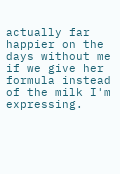actually far happier on the days without me if we give her formula instead of the milk I'm expressing.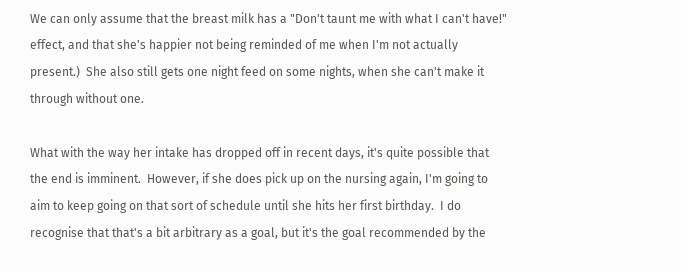We can only assume that the breast milk has a "Don't taunt me with what I can't have!" effect, and that she's happier not being reminded of me when I'm not actually present.)  She also still gets one night feed on some nights, when she can't make it through without one.

What with the way her intake has dropped off in recent days, it's quite possible that the end is imminent.  However, if she does pick up on the nursing again, I'm going to aim to keep going on that sort of schedule until she hits her first birthday.  I do recognise that that's a bit arbitrary as a goal, but it's the goal recommended by the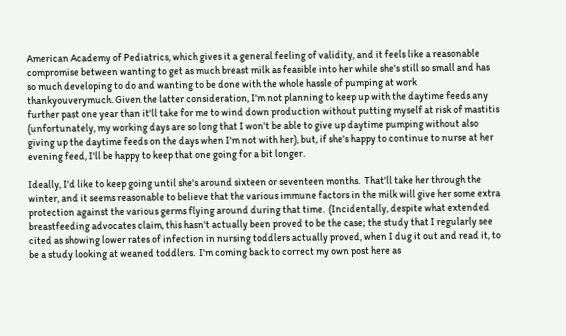American Academy of Pediatrics, which gives it a general feeling of validity, and it feels like a reasonable compromise between wanting to get as much breast milk as feasible into her while she's still so small and has so much developing to do and wanting to be done with the whole hassle of pumping at work thankyouverymuch. Given the latter consideration, I'm not planning to keep up with the daytime feeds any further past one year than it'll take for me to wind down production without putting myself at risk of mastitis (unfortunately, my working days are so long that I won't be able to give up daytime pumping without also giving up the daytime feeds on the days when I'm not with her), but, if she's happy to continue to nurse at her evening feed, I'll be happy to keep that one going for a bit longer.

Ideally, I'd like to keep going until she's around sixteen or seventeen months.  That'll take her through the winter, and it seems reasonable to believe that the various immune factors in the milk will give her some extra protection against the various germs flying around during that time.  (Incidentally, despite what extended breastfeeding advocates claim, this hasn't actually been proved to be the case; the study that I regularly see cited as showing lower rates of infection in nursing toddlers actually proved, when I dug it out and read it, to be a study looking at weaned toddlers.  I'm coming back to correct my own post here as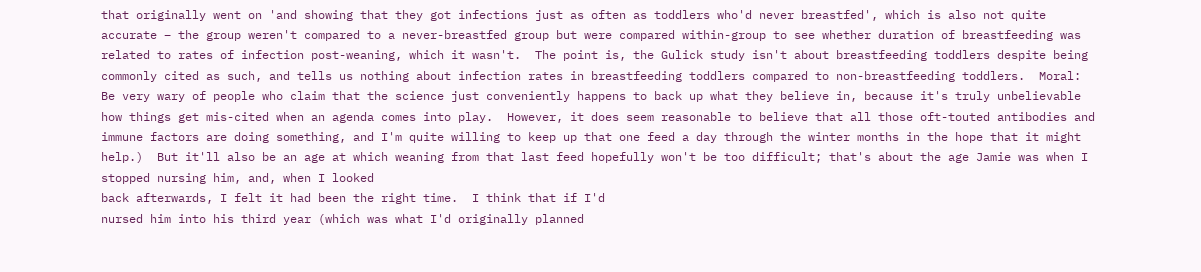that originally went on 'and showing that they got infections just as often as toddlers who'd never breastfed', which is also not quite accurate – the group weren't compared to a never-breastfed group but were compared within-group to see whether duration of breastfeeding was related to rates of infection post-weaning, which it wasn't.  The point is, the Gulick study isn't about breastfeeding toddlers despite being commonly cited as such, and tells us nothing about infection rates in breastfeeding toddlers compared to non-breastfeeding toddlers.  Moral: Be very wary of people who claim that the science just conveniently happens to back up what they believe in, because it's truly unbelievable how things get mis-cited when an agenda comes into play.  However, it does seem reasonable to believe that all those oft-touted antibodies and immune factors are doing something, and I'm quite willing to keep up that one feed a day through the winter months in the hope that it might help.)  But it'll also be an age at which weaning from that last feed hopefully won't be too difficult; that's about the age Jamie was when I stopped nursing him, and, when I looked
back afterwards, I felt it had been the right time.  I think that if I'd
nursed him into his third year (which was what I'd originally planned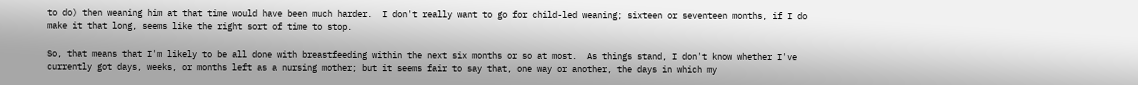to do) then weaning him at that time would have been much harder.  I don't really want to go for child-led weaning; sixteen or seventeen months, if I do make it that long, seems like the right sort of time to stop.

So, that means that I'm likely to be all done with breastfeeding within the next six months or so at most.  As things stand, I don't know whether I've currently got days, weeks, or months left as a nursing mother; but it seems fair to say that, one way or another, the days in which my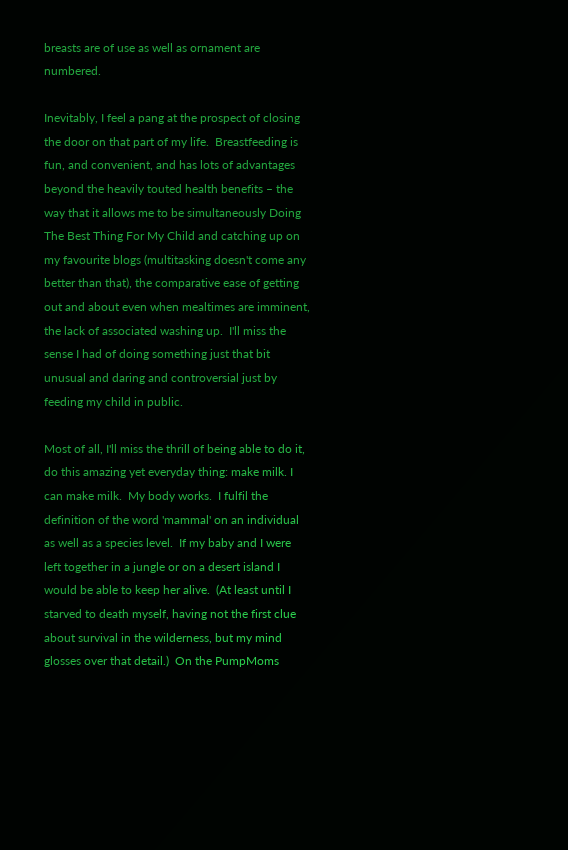breasts are of use as well as ornament are numbered.

Inevitably, I feel a pang at the prospect of closing the door on that part of my life.  Breastfeeding is fun, and convenient, and has lots of advantages beyond the heavily touted health benefits – the way that it allows me to be simultaneously Doing The Best Thing For My Child and catching up on my favourite blogs (multitasking doesn't come any better than that), the comparative ease of getting out and about even when mealtimes are imminent, the lack of associated washing up.  I'll miss the sense I had of doing something just that bit unusual and daring and controversial just by feeding my child in public.

Most of all, I'll miss the thrill of being able to do it, do this amazing yet everyday thing: make milk. I can make milk.  My body works.  I fulfil the definition of the word 'mammal' on an individual as well as a species level.  If my baby and I were left together in a jungle or on a desert island I would be able to keep her alive.  (At least until I starved to death myself, having not the first clue about survival in the wilderness, but my mind glosses over that detail.)  On the PumpMoms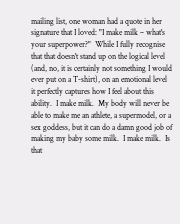mailing list, one woman had a quote in her signature that I loved: "I make milk – what's your superpower?"  While I fully recognise that that doesn't stand up on the logical level (and, no, it is certainly not something I would ever put on a T-shirt), on an emotional level it perfectly captures how I feel about this ability.  I make milk.  My body will never be able to make me an athlete, a supermodel, or a sex goddess, but it can do a damn good job of making my baby some milk.  I make milk.  Is that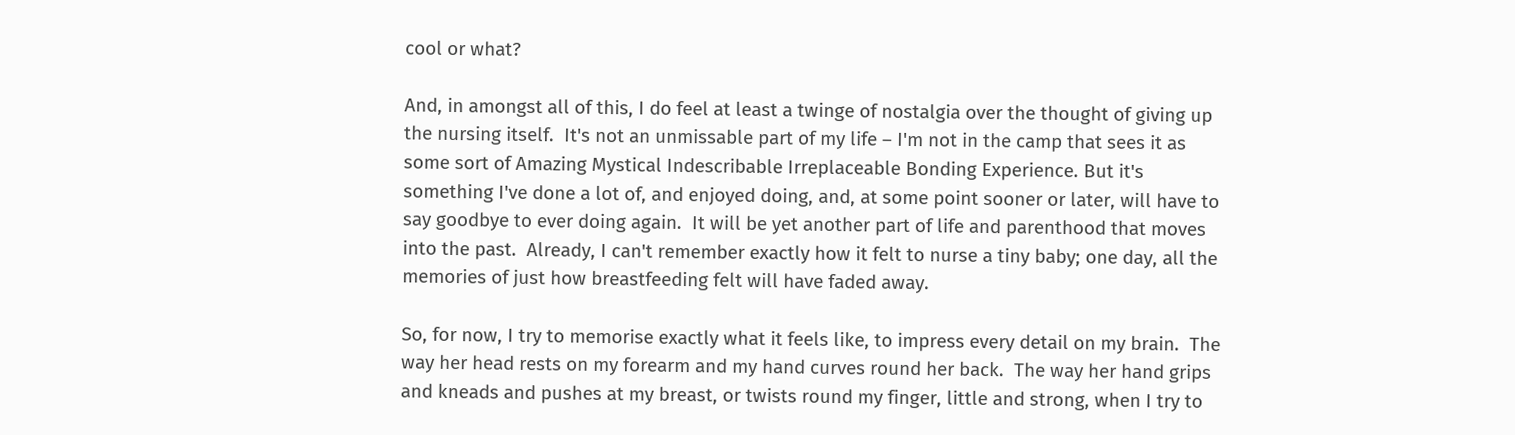cool or what?

And, in amongst all of this, I do feel at least a twinge of nostalgia over the thought of giving up the nursing itself.  It's not an unmissable part of my life – I'm not in the camp that sees it as some sort of Amazing Mystical Indescribable Irreplaceable Bonding Experience. But it's something I've done a lot of, and enjoyed doing, and, at some point sooner or later, will have to say goodbye to ever doing again.  It will be yet another part of life and parenthood that moves into the past.  Already, I can't remember exactly how it felt to nurse a tiny baby; one day, all the memories of just how breastfeeding felt will have faded away.

So, for now, I try to memorise exactly what it feels like, to impress every detail on my brain.  The way her head rests on my forearm and my hand curves round her back.  The way her hand grips and kneads and pushes at my breast, or twists round my finger, little and strong, when I try to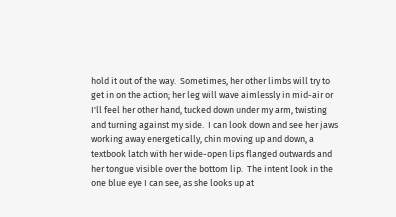hold it out of the way.  Sometimes, her other limbs will try to get in on the action; her leg will wave aimlessly in mid-air or I'll feel her other hand, tucked down under my arm, twisting and turning against my side.  I can look down and see her jaws working away energetically, chin moving up and down, a textbook latch with her wide-open lips flanged outwards and her tongue visible over the bottom lip.  The intent look in the one blue eye I can see, as she looks up at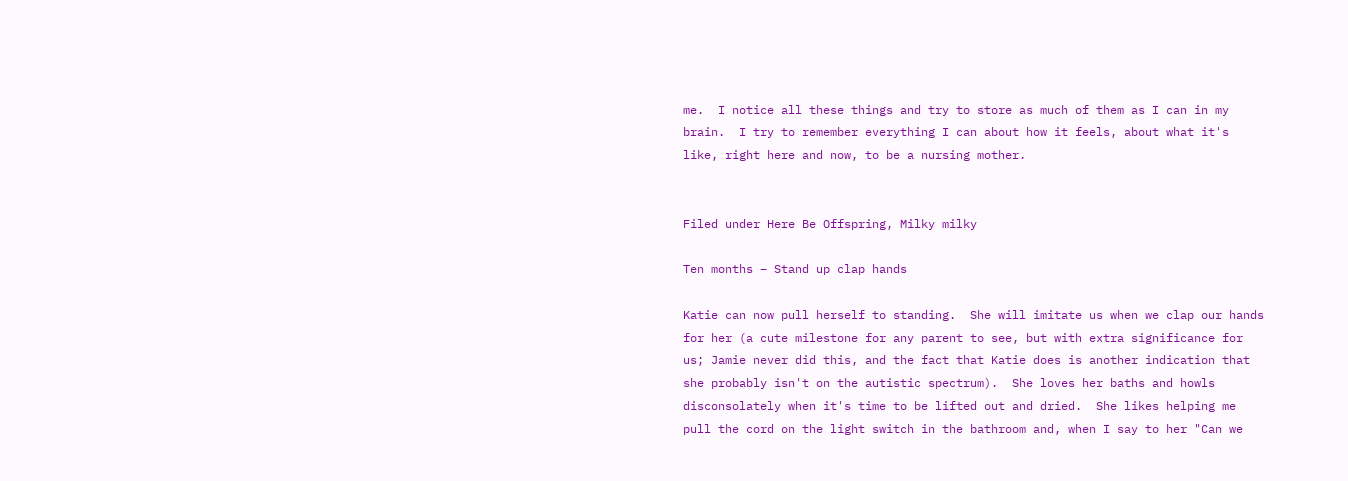me.  I notice all these things and try to store as much of them as I can in my brain.  I try to remember everything I can about how it feels, about what it's like, right here and now, to be a nursing mother.


Filed under Here Be Offspring, Milky milky

Ten months – Stand up clap hands

Katie can now pull herself to standing.  She will imitate us when we clap our hands for her (a cute milestone for any parent to see, but with extra significance for us; Jamie never did this, and the fact that Katie does is another indication that she probably isn't on the autistic spectrum).  She loves her baths and howls disconsolately when it's time to be lifted out and dried.  She likes helping me pull the cord on the light switch in the bathroom and, when I say to her "Can we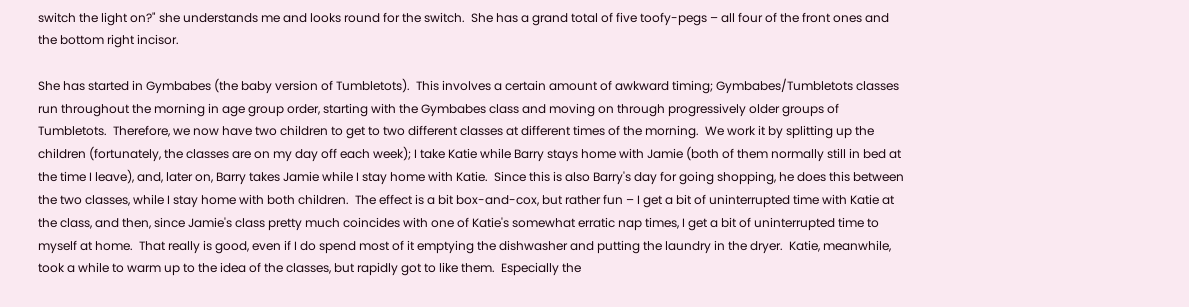switch the light on?" she understands me and looks round for the switch.  She has a grand total of five toofy-pegs – all four of the front ones and the bottom right incisor.

She has started in Gymbabes (the baby version of Tumbletots).  This involves a certain amount of awkward timing; Gymbabes/Tumbletots classes run throughout the morning in age group order, starting with the Gymbabes class and moving on through progressively older groups of Tumbletots.  Therefore, we now have two children to get to two different classes at different times of the morning.  We work it by splitting up the children (fortunately, the classes are on my day off each week); I take Katie while Barry stays home with Jamie (both of them normally still in bed at the time I leave), and, later on, Barry takes Jamie while I stay home with Katie.  Since this is also Barry's day for going shopping, he does this between the two classes, while I stay home with both children.  The effect is a bit box-and-cox, but rather fun – I get a bit of uninterrupted time with Katie at the class, and then, since Jamie's class pretty much coincides with one of Katie's somewhat erratic nap times, I get a bit of uninterrupted time to myself at home.  That really is good, even if I do spend most of it emptying the dishwasher and putting the laundry in the dryer.  Katie, meanwhile, took a while to warm up to the idea of the classes, but rapidly got to like them.  Especially the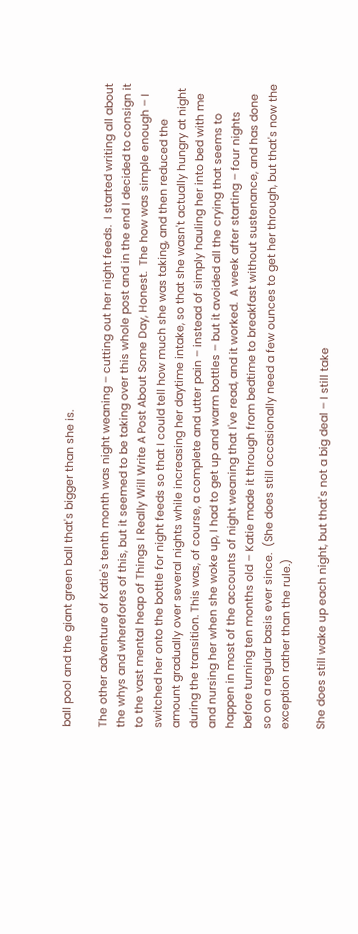ball pool and the giant green ball that's bigger than she is.

The other adventure of Katie's tenth month was night weaning – cutting out her night feeds.  I started writing all about the whys and wherefores of this, but it seemed to be taking over this whole post and in the end I decided to consign it to the vast mental heap of Things I Really Will Write A Post About Some Day, Honest.  The how was simple enough – I switched her onto the bottle for night feeds so that I could tell how much she was taking, and then reduced the amount gradually over several nights while increasing her daytime intake, so that she wasn't actually hungry at night during the transition. This was, of course, a complete and utter pain – instead of simply hauling her into bed with me and nursing her when she woke up, I had to get up and warm bottles – but it avoided all the crying that seems to happen in most of the accounts of night weaning that I've read, and it worked.  A week after starting – four nights before turning ten months old – Katie made it through from bedtime to breakfast without sustenance, and has done so on a regular basis ever since.  (She does still occasionally need a few ounces to get her through, but that's now the exception rather than the rule.)

She does still wake up each night, but that's not a big deal – I still take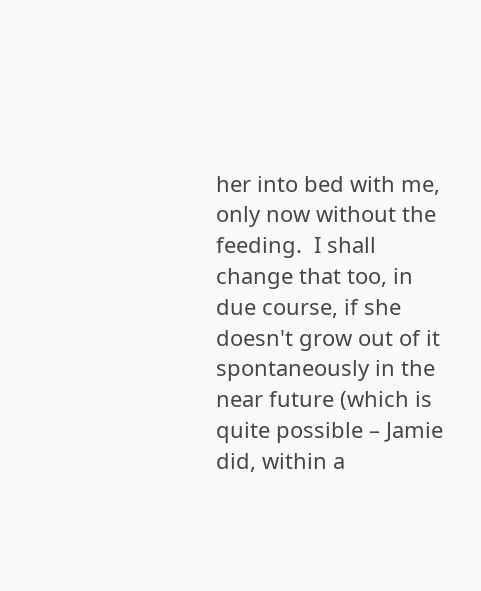her into bed with me, only now without the feeding.  I shall change that too, in due course, if she doesn't grow out of it spontaneously in the near future (which is quite possible – Jamie did, within a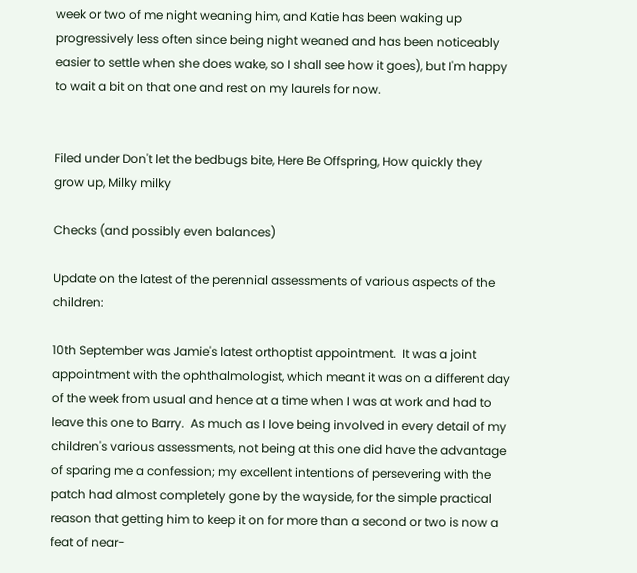week or two of me night weaning him, and Katie has been waking up progressively less often since being night weaned and has been noticeably easier to settle when she does wake, so I shall see how it goes), but I'm happy to wait a bit on that one and rest on my laurels for now.


Filed under Don't let the bedbugs bite, Here Be Offspring, How quickly they grow up, Milky milky

Checks (and possibly even balances)

Update on the latest of the perennial assessments of various aspects of the children:

10th September was Jamie's latest orthoptist appointment.  It was a joint appointment with the ophthalmologist, which meant it was on a different day of the week from usual and hence at a time when I was at work and had to leave this one to Barry.  As much as I love being involved in every detail of my children's various assessments, not being at this one did have the advantage of sparing me a confession; my excellent intentions of persevering with the patch had almost completely gone by the wayside, for the simple practical reason that getting him to keep it on for more than a second or two is now a feat of near-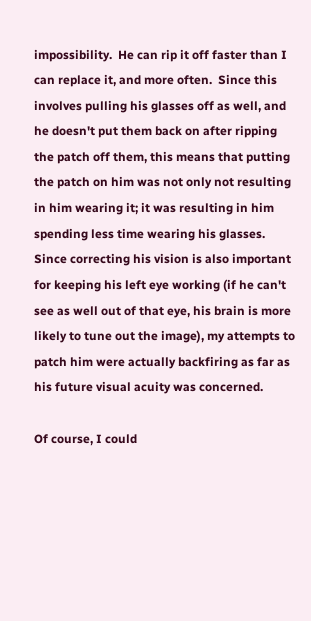impossibility.  He can rip it off faster than I can replace it, and more often.  Since this involves pulling his glasses off as well, and he doesn't put them back on after ripping the patch off them, this means that putting the patch on him was not only not resulting in him wearing it; it was resulting in him spending less time wearing his glasses.  Since correcting his vision is also important for keeping his left eye working (if he can't see as well out of that eye, his brain is more likely to tune out the image), my attempts to patch him were actually backfiring as far as his future visual acuity was concerned.

Of course, I could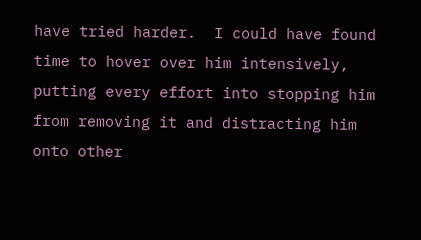have tried harder.  I could have found time to hover over him intensively, putting every effort into stopping him from removing it and distracting him onto other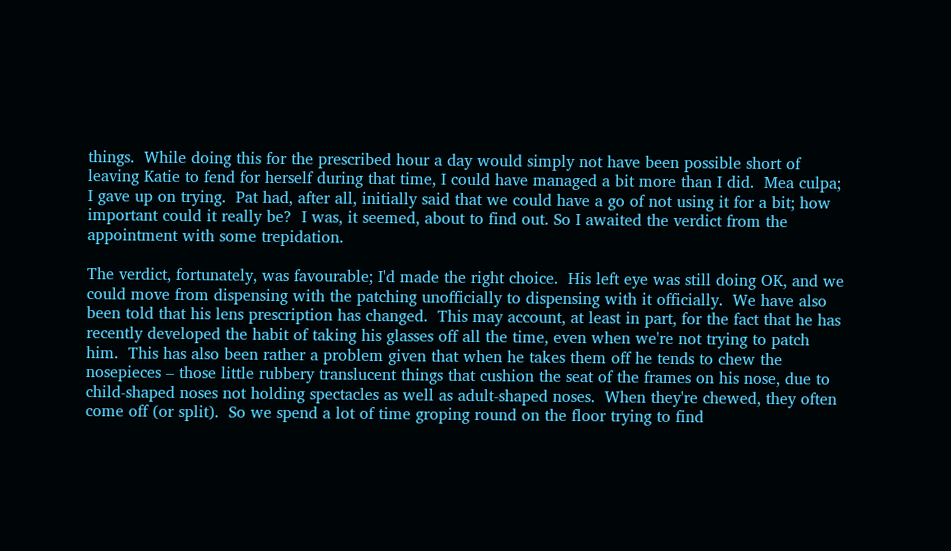things.  While doing this for the prescribed hour a day would simply not have been possible short of leaving Katie to fend for herself during that time, I could have managed a bit more than I did.  Mea culpa; I gave up on trying.  Pat had, after all, initially said that we could have a go of not using it for a bit; how important could it really be?  I was, it seemed, about to find out. So I awaited the verdict from the appointment with some trepidation.

The verdict, fortunately, was favourable; I'd made the right choice.  His left eye was still doing OK, and we could move from dispensing with the patching unofficially to dispensing with it officially.  We have also been told that his lens prescription has changed.  This may account, at least in part, for the fact that he has recently developed the habit of taking his glasses off all the time, even when we're not trying to patch him.  This has also been rather a problem given that when he takes them off he tends to chew the nosepieces – those little rubbery translucent things that cushion the seat of the frames on his nose, due to child-shaped noses not holding spectacles as well as adult-shaped noses.  When they're chewed, they often come off (or split).  So we spend a lot of time groping round on the floor trying to find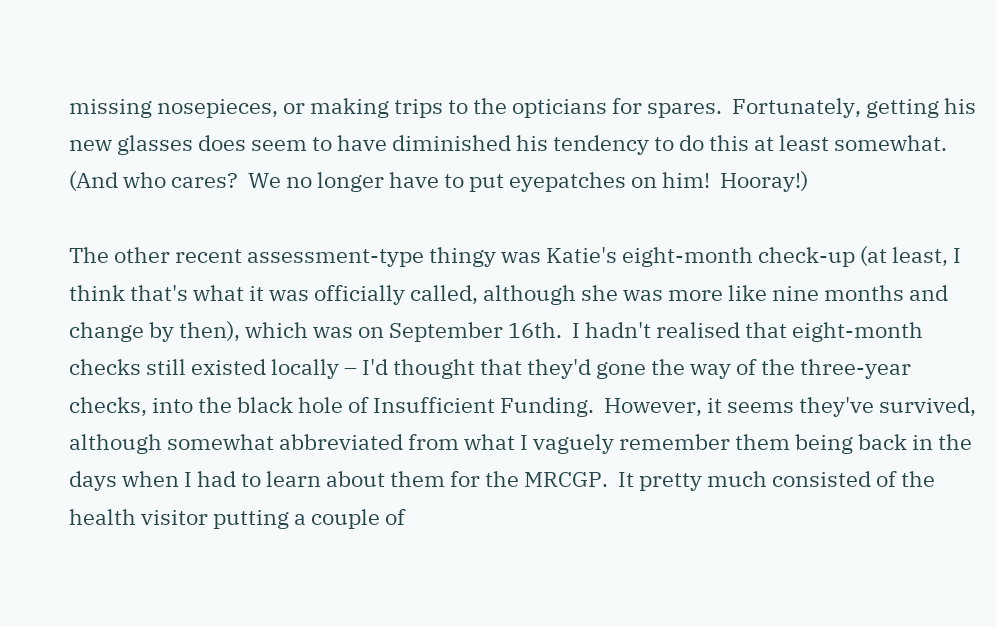missing nosepieces, or making trips to the opticians for spares.  Fortunately, getting his new glasses does seem to have diminished his tendency to do this at least somewhat.  (And who cares?  We no longer have to put eyepatches on him!  Hooray!)

The other recent assessment-type thingy was Katie's eight-month check-up (at least, I think that's what it was officially called, although she was more like nine months and change by then), which was on September 16th.  I hadn't realised that eight-month checks still existed locally – I'd thought that they'd gone the way of the three-year checks, into the black hole of Insufficient Funding.  However, it seems they've survived, although somewhat abbreviated from what I vaguely remember them being back in the days when I had to learn about them for the MRCGP.  It pretty much consisted of the health visitor putting a couple of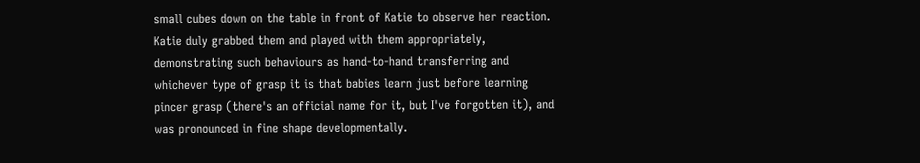small cubes down on the table in front of Katie to observe her reaction.  Katie duly grabbed them and played with them appropriately, demonstrating such behaviours as hand-to-hand transferring and whichever type of grasp it is that babies learn just before learning pincer grasp (there's an official name for it, but I've forgotten it), and was pronounced in fine shape developmentally.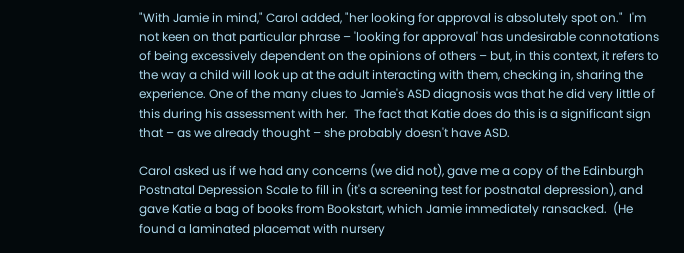"With Jamie in mind," Carol added, "her looking for approval is absolutely spot on."  I'm not keen on that particular phrase – 'looking for approval' has undesirable connotations of being excessively dependent on the opinions of others – but, in this context, it refers to the way a child will look up at the adult interacting with them, checking in, sharing the experience. One of the many clues to Jamie's ASD diagnosis was that he did very little of this during his assessment with her.  The fact that Katie does do this is a significant sign that – as we already thought – she probably doesn't have ASD.

Carol asked us if we had any concerns (we did not), gave me a copy of the Edinburgh Postnatal Depression Scale to fill in (it's a screening test for postnatal depression), and gave Katie a bag of books from Bookstart, which Jamie immediately ransacked.  (He found a laminated placemat with nursery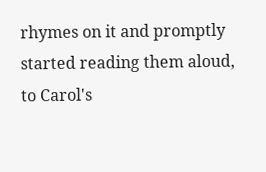rhymes on it and promptly started reading them aloud, to Carol's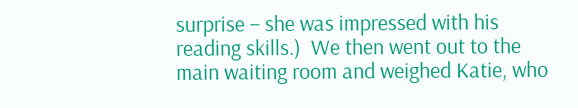surprise – she was impressed with his reading skills.)  We then went out to the main waiting room and weighed Katie, who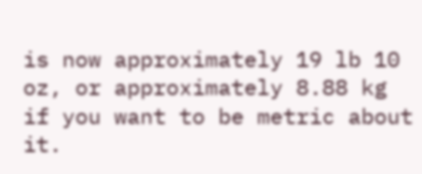is now approximately 19 lb 10 oz, or approximately 8.88 kg if you want to be metric about it.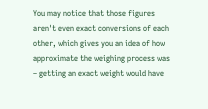You may notice that those figures aren't even exact conversions of each other, which gives you an idea of how approximate the weighing process was – getting an exact weight would have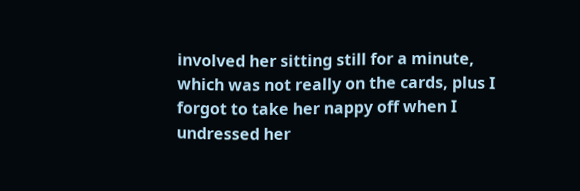involved her sitting still for a minute, which was not really on the cards, plus I forgot to take her nappy off when I undressed her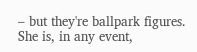– but they're ballpark figures.  She is, in any event,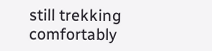still trekking comfortably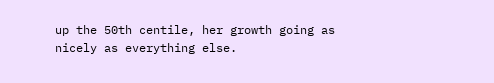up the 50th centile, her growth going as nicely as everything else.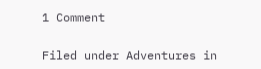1 Comment

Filed under Adventures in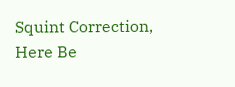Squint Correction, Here Be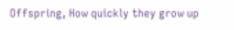Offspring, How quickly they grow up